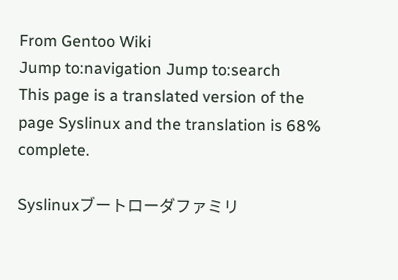From Gentoo Wiki
Jump to:navigation Jump to:search
This page is a translated version of the page Syslinux and the translation is 68% complete.

Syslinuxブートローダファミリ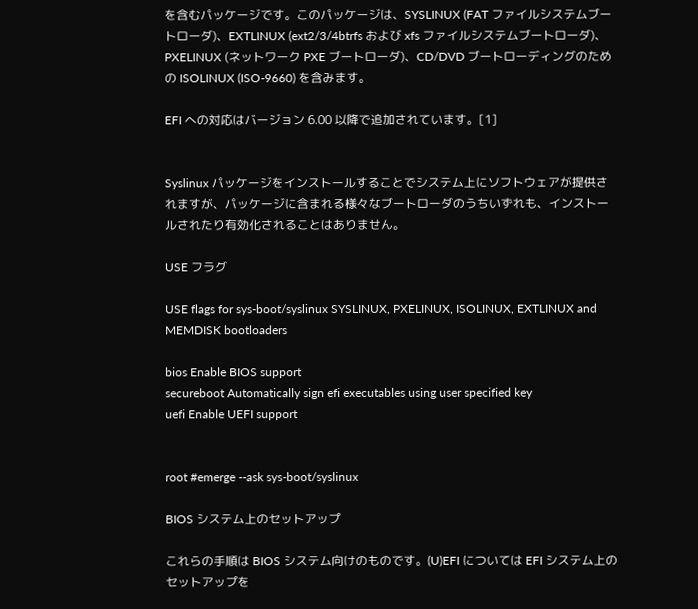を含むパッケージです。このパッケージは、SYSLINUX (FAT ファイルシステムブートローダ)、EXTLINUX (ext2/3/4btrfs および xfs ファイルシステムブートローダ)、PXELINUX (ネットワーク PXE ブートローダ)、CD/DVD ブートローディングのための ISOLINUX (ISO-9660) を含みます。

EFI への対応はバージョン 6.00 以降で追加されています。[1]


Syslinux パッケージをインストールすることでシステム上にソフトウェアが提供されますが、パッケージに含まれる様々なブートローダのうちいずれも、インストールされたり有効化されることはありません。

USE フラグ

USE flags for sys-boot/syslinux SYSLINUX, PXELINUX, ISOLINUX, EXTLINUX and MEMDISK bootloaders

bios Enable BIOS support
secureboot Automatically sign efi executables using user specified key
uefi Enable UEFI support


root #emerge --ask sys-boot/syslinux

BIOS システム上のセットアップ

これらの手順は BIOS システム向けのものです。(U)EFI については EFI システム上のセットアップを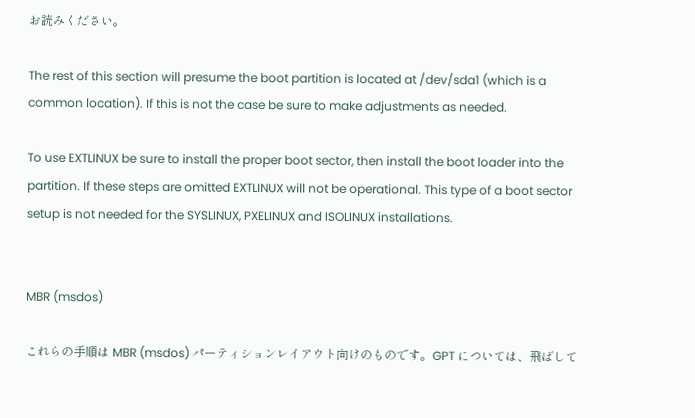お読みください。

The rest of this section will presume the boot partition is located at /dev/sda1 (which is a common location). If this is not the case be sure to make adjustments as needed.

To use EXTLINUX be sure to install the proper boot sector, then install the boot loader into the partition. If these steps are omitted EXTLINUX will not be operational. This type of a boot sector setup is not needed for the SYSLINUX, PXELINUX and ISOLINUX installations.


MBR (msdos)

これらの手順は MBR (msdos) パーティションレイアウト向けのものです。GPT については、飛ばして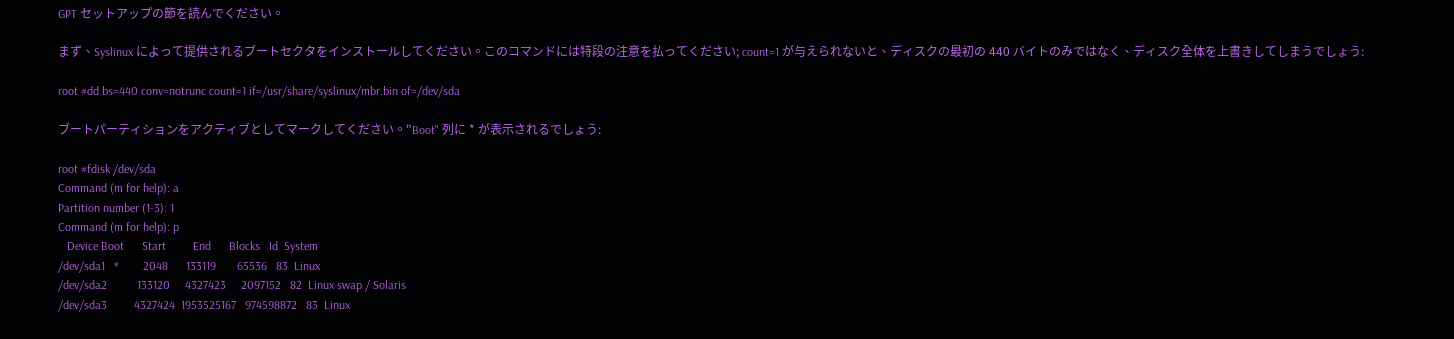GPT セットアップの節を読んでください。

まず、Syslinux によって提供されるブートセクタをインストールしてください。このコマンドには特段の注意を払ってください; count=1 が与えられないと、ディスクの最初の 440 バイトのみではなく、ディスク全体を上書きしてしまうでしょう:

root #dd bs=440 conv=notrunc count=1 if=/usr/share/syslinux/mbr.bin of=/dev/sda

ブートパーティションをアクティブとしてマークしてください。"Boot" 列に * が表示されるでしょう:

root #fdisk /dev/sda
Command (m for help): a
Partition number (1-3): 1
Command (m for help): p
   Device Boot      Start         End      Blocks   Id  System
/dev/sda1   *        2048      133119       65536   83  Linux
/dev/sda2          133120     4327423     2097152   82  Linux swap / Solaris
/dev/sda3         4327424  1953525167   974598872   83  Linux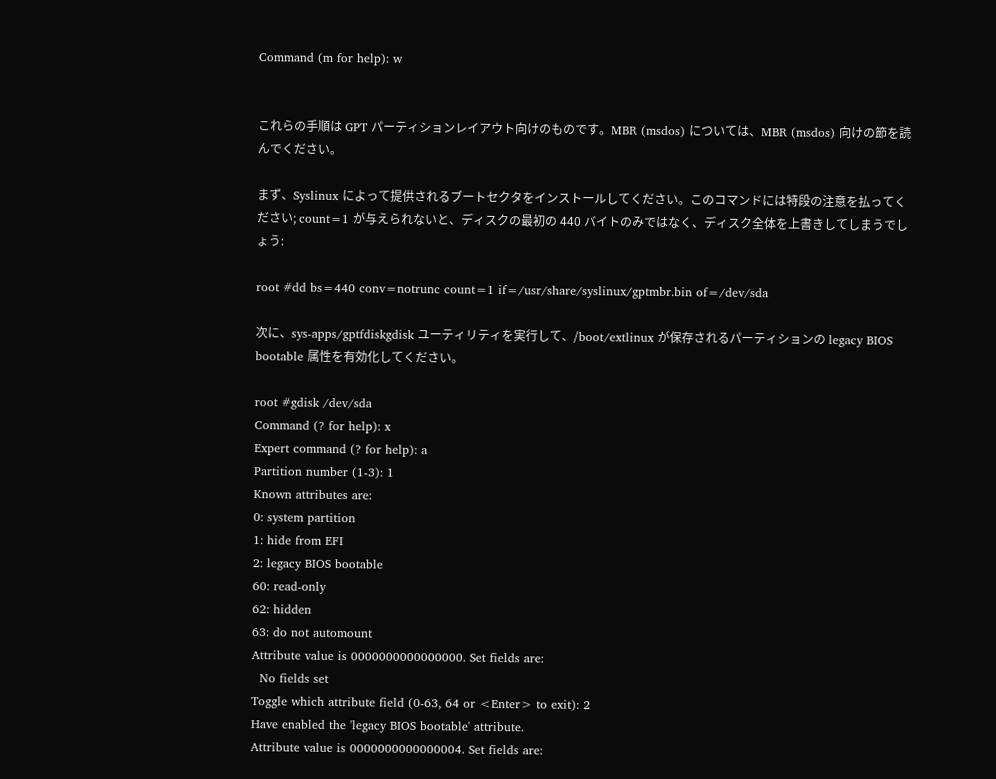Command (m for help): w


これらの手順は GPT パーティションレイアウト向けのものです。MBR (msdos) については、MBR (msdos) 向けの節を読んでください。

まず、Syslinux によって提供されるブートセクタをインストールしてください。このコマンドには特段の注意を払ってください; count=1 が与えられないと、ディスクの最初の 440 バイトのみではなく、ディスク全体を上書きしてしまうでしょう:

root #dd bs=440 conv=notrunc count=1 if=/usr/share/syslinux/gptmbr.bin of=/dev/sda

次に、sys-apps/gptfdiskgdisk ユーティリティを実行して、/boot/extlinux が保存されるパーティションの legacy BIOS bootable 属性を有効化してください。

root #gdisk /dev/sda
Command (? for help): x
Expert command (? for help): a
Partition number (1-3): 1
Known attributes are:
0: system partition
1: hide from EFI
2: legacy BIOS bootable
60: read-only
62: hidden
63: do not automount
Attribute value is 0000000000000000. Set fields are:
  No fields set
Toggle which attribute field (0-63, 64 or <Enter> to exit): 2
Have enabled the 'legacy BIOS bootable' attribute.
Attribute value is 0000000000000004. Set fields are: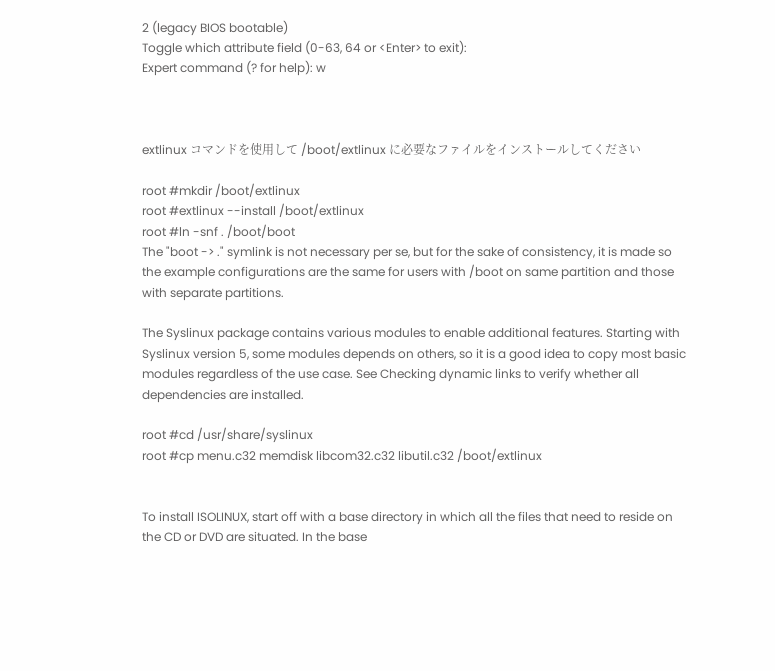2 (legacy BIOS bootable)
Toggle which attribute field (0-63, 64 or <Enter> to exit):
Expert command (? for help): w



extlinux コマンドを使用して /boot/extlinux に必要なファイルをインストールしてください

root #mkdir /boot/extlinux
root #extlinux --install /boot/extlinux
root #ln -snf . /boot/boot
The "boot -> ." symlink is not necessary per se, but for the sake of consistency, it is made so the example configurations are the same for users with /boot on same partition and those with separate partitions.

The Syslinux package contains various modules to enable additional features. Starting with Syslinux version 5, some modules depends on others, so it is a good idea to copy most basic modules regardless of the use case. See Checking dynamic links to verify whether all dependencies are installed.

root #cd /usr/share/syslinux
root #cp menu.c32 memdisk libcom32.c32 libutil.c32 /boot/extlinux


To install ISOLINUX, start off with a base directory in which all the files that need to reside on the CD or DVD are situated. In the base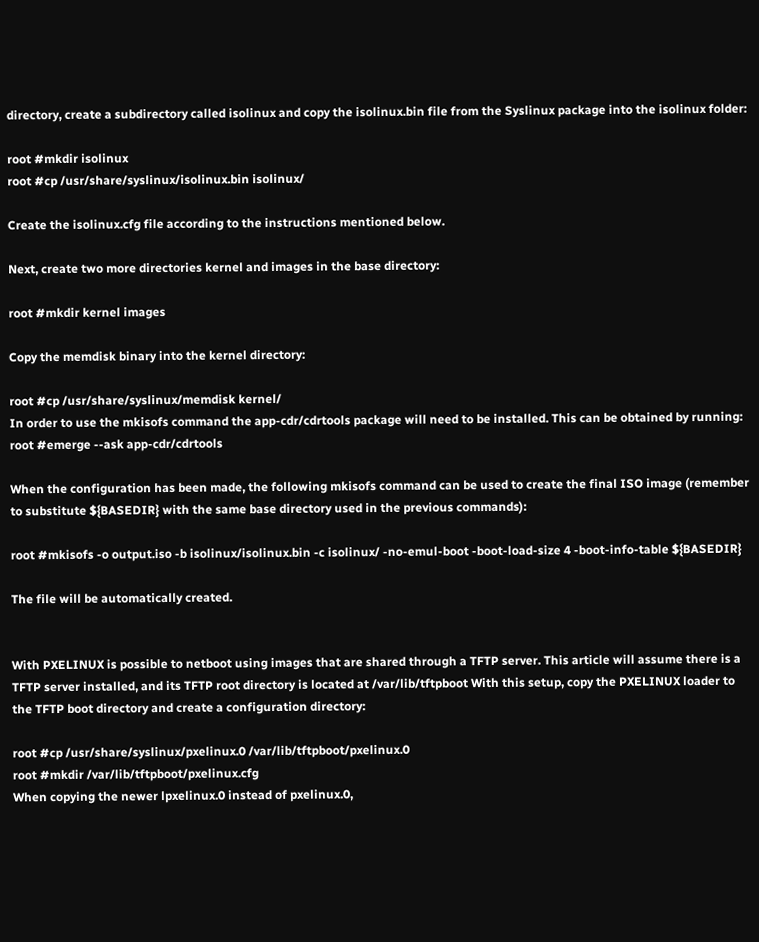directory, create a subdirectory called isolinux and copy the isolinux.bin file from the Syslinux package into the isolinux folder:

root #mkdir isolinux
root #cp /usr/share/syslinux/isolinux.bin isolinux/

Create the isolinux.cfg file according to the instructions mentioned below.

Next, create two more directories kernel and images in the base directory:

root #mkdir kernel images

Copy the memdisk binary into the kernel directory:

root #cp /usr/share/syslinux/memdisk kernel/
In order to use the mkisofs command the app-cdr/cdrtools package will need to be installed. This can be obtained by running:
root #emerge --ask app-cdr/cdrtools

When the configuration has been made, the following mkisofs command can be used to create the final ISO image (remember to substitute ${BASEDIR} with the same base directory used in the previous commands):

root #mkisofs -o output.iso -b isolinux/isolinux.bin -c isolinux/ -no-emul-boot -boot-load-size 4 -boot-info-table ${BASEDIR}

The file will be automatically created.


With PXELINUX is possible to netboot using images that are shared through a TFTP server. This article will assume there is a TFTP server installed, and its TFTP root directory is located at /var/lib/tftpboot With this setup, copy the PXELINUX loader to the TFTP boot directory and create a configuration directory:

root #cp /usr/share/syslinux/pxelinux.0 /var/lib/tftpboot/pxelinux.0
root #mkdir /var/lib/tftpboot/pxelinux.cfg
When copying the newer lpxelinux.0 instead of pxelinux.0,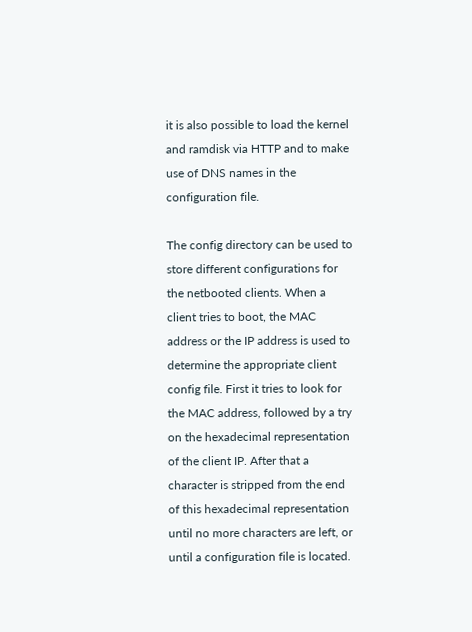it is also possible to load the kernel and ramdisk via HTTP and to make use of DNS names in the configuration file.

The config directory can be used to store different configurations for the netbooted clients. When a client tries to boot, the MAC address or the IP address is used to determine the appropriate client config file. First it tries to look for the MAC address, followed by a try on the hexadecimal representation of the client IP. After that a character is stripped from the end of this hexadecimal representation until no more characters are left, or until a configuration file is located.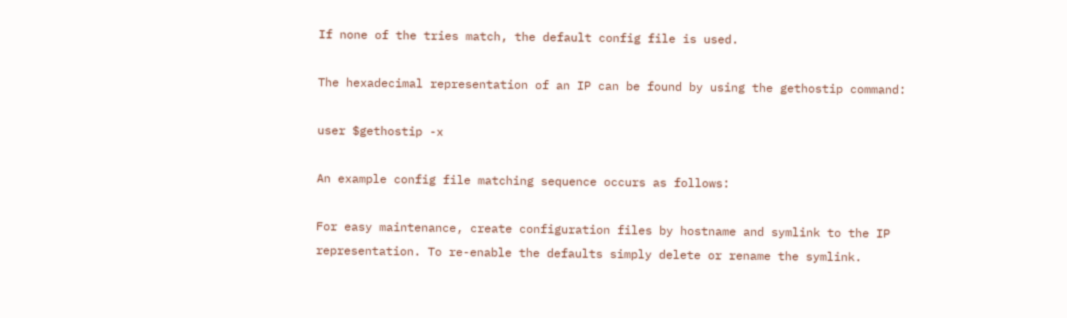If none of the tries match, the default config file is used.

The hexadecimal representation of an IP can be found by using the gethostip command:

user $gethostip -x

An example config file matching sequence occurs as follows:

For easy maintenance, create configuration files by hostname and symlink to the IP representation. To re-enable the defaults simply delete or rename the symlink.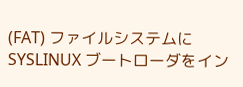(FAT) ファイルシステムに SYSLINUX ブートローダをイン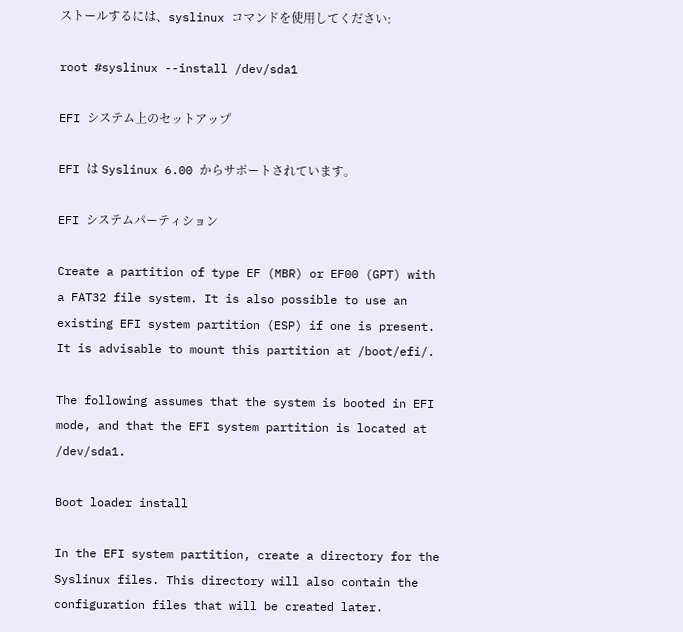ストールするには、syslinux コマンドを使用してください:

root #syslinux --install /dev/sda1

EFI システム上のセットアップ

EFI は Syslinux 6.00 からサポートされています。

EFI システムパーティション

Create a partition of type EF (MBR) or EF00 (GPT) with a FAT32 file system. It is also possible to use an existing EFI system partition (ESP) if one is present. It is advisable to mount this partition at /boot/efi/.

The following assumes that the system is booted in EFI mode, and that the EFI system partition is located at /dev/sda1.

Boot loader install

In the EFI system partition, create a directory for the Syslinux files. This directory will also contain the configuration files that will be created later.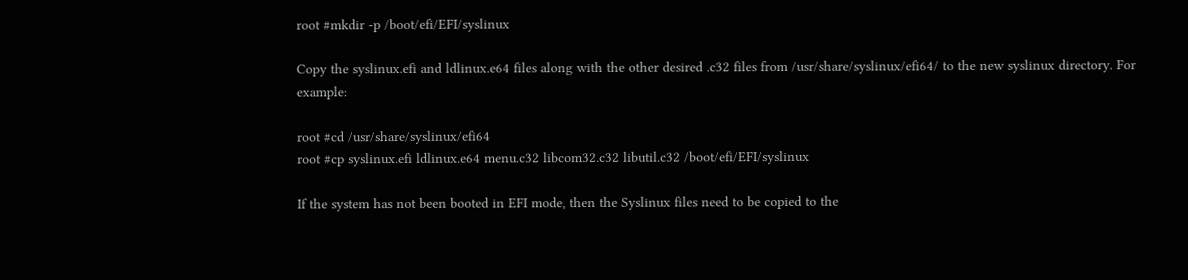root #mkdir -p /boot/efi/EFI/syslinux

Copy the syslinux.efi and ldlinux.e64 files along with the other desired .c32 files from /usr/share/syslinux/efi64/ to the new syslinux directory. For example:

root #cd /usr/share/syslinux/efi64
root #cp syslinux.efi ldlinux.e64 menu.c32 libcom32.c32 libutil.c32 /boot/efi/EFI/syslinux

If the system has not been booted in EFI mode, then the Syslinux files need to be copied to the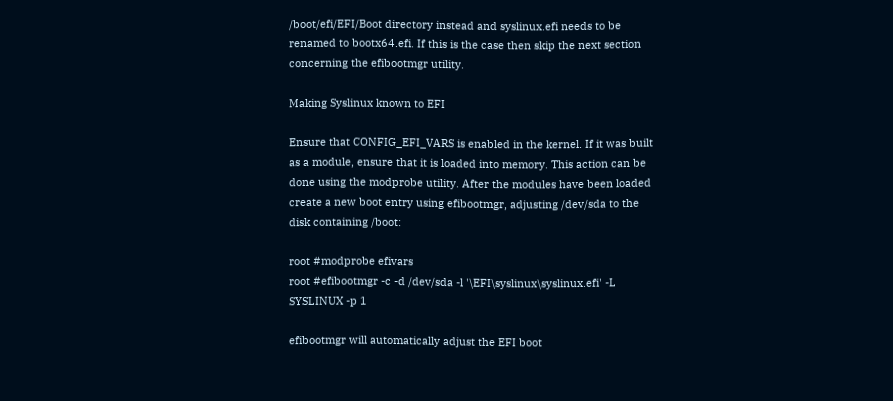/boot/efi/EFI/Boot directory instead and syslinux.efi needs to be renamed to bootx64.efi. If this is the case then skip the next section concerning the efibootmgr utility.

Making Syslinux known to EFI

Ensure that CONFIG_EFI_VARS is enabled in the kernel. If it was built as a module, ensure that it is loaded into memory. This action can be done using the modprobe utility. After the modules have been loaded create a new boot entry using efibootmgr, adjusting /dev/sda to the disk containing /boot:

root #modprobe efivars
root #efibootmgr -c -d /dev/sda -l '\EFI\syslinux\syslinux.efi' -L SYSLINUX -p 1

efibootmgr will automatically adjust the EFI boot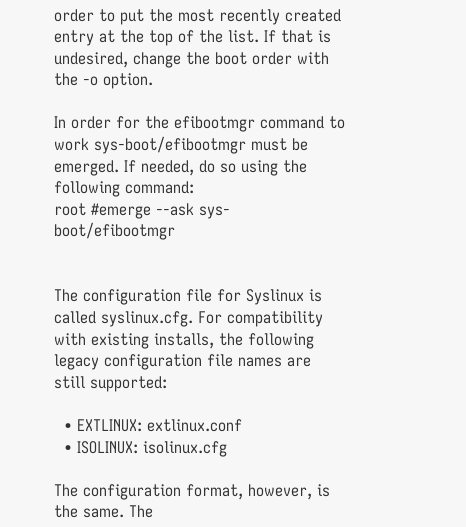order to put the most recently created entry at the top of the list. If that is undesired, change the boot order with the -o option.

In order for the efibootmgr command to work sys-boot/efibootmgr must be emerged. If needed, do so using the following command:
root #emerge --ask sys-boot/efibootmgr


The configuration file for Syslinux is called syslinux.cfg. For compatibility with existing installs, the following legacy configuration file names are still supported:

  • EXTLINUX: extlinux.conf
  • ISOLINUX: isolinux.cfg

The configuration format, however, is the same. The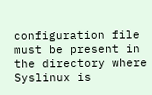configuration file must be present in the directory where Syslinux is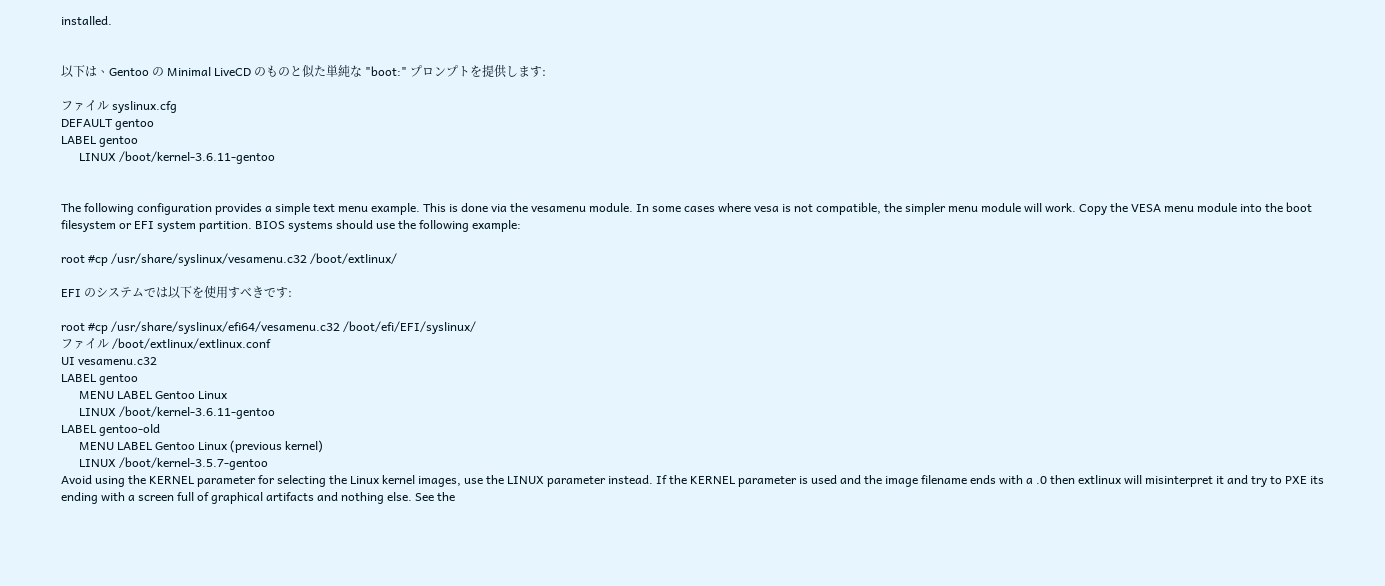installed.


以下は、Gentoo の Minimal LiveCD のものと似た単純な "boot:" プロンプトを提供します:

ファイル syslinux.cfg
DEFAULT gentoo
LABEL gentoo
      LINUX /boot/kernel-3.6.11-gentoo


The following configuration provides a simple text menu example. This is done via the vesamenu module. In some cases where vesa is not compatible, the simpler menu module will work. Copy the VESA menu module into the boot filesystem or EFI system partition. BIOS systems should use the following example:

root #cp /usr/share/syslinux/vesamenu.c32 /boot/extlinux/

EFI のシステムでは以下を使用すべきです:

root #cp /usr/share/syslinux/efi64/vesamenu.c32 /boot/efi/EFI/syslinux/
ファイル /boot/extlinux/extlinux.conf
UI vesamenu.c32
LABEL gentoo
      MENU LABEL Gentoo Linux
      LINUX /boot/kernel-3.6.11-gentoo
LABEL gentoo-old
      MENU LABEL Gentoo Linux (previous kernel)
      LINUX /boot/kernel-3.5.7-gentoo
Avoid using the KERNEL parameter for selecting the Linux kernel images, use the LINUX parameter instead. If the KERNEL parameter is used and the image filename ends with a .0 then extlinux will misinterpret it and try to PXE its ending with a screen full of graphical artifacts and nothing else. See the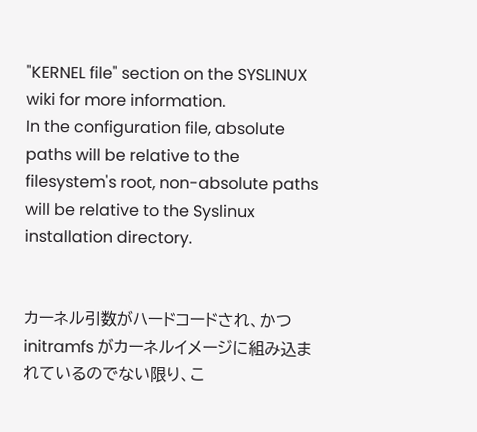"KERNEL file" section on the SYSLINUX wiki for more information.
In the configuration file, absolute paths will be relative to the filesystem's root, non-absolute paths will be relative to the Syslinux installation directory.


カーネル引数がハードコードされ、かつ initramfs がカーネルイメージに組み込まれているのでない限り、こ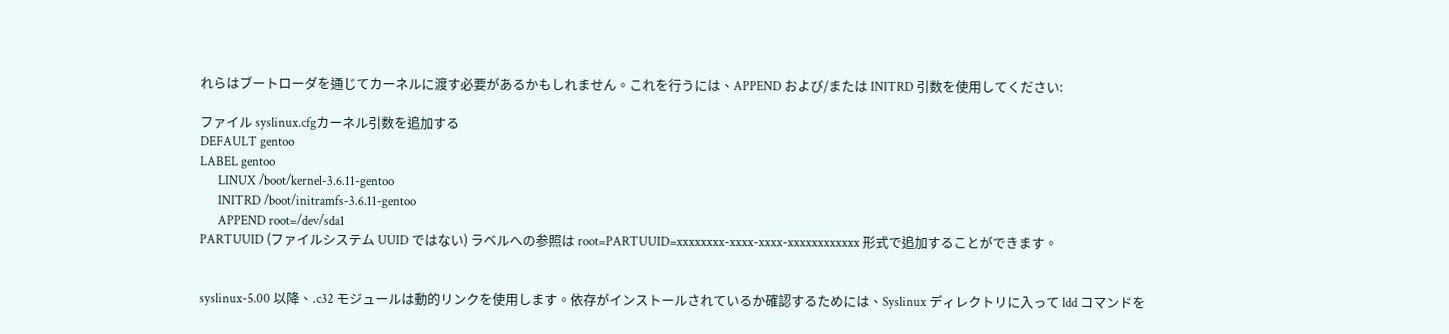れらはブートローダを通じてカーネルに渡す必要があるかもしれません。これを行うには、APPEND および/または INITRD 引数を使用してください:

ファイル syslinux.cfgカーネル引数を追加する
DEFAULT gentoo
LABEL gentoo
      LINUX /boot/kernel-3.6.11-gentoo
      INITRD /boot/initramfs-3.6.11-gentoo
      APPEND root=/dev/sda1
PARTUUID (ファイルシステム UUID ではない) ラベルへの参照は root=PARTUUID=xxxxxxxx-xxxx-xxxx-xxxxxxxxxxxx 形式で追加することができます。


syslinux-5.00 以降、.c32 モジュールは動的リンクを使用します。依存がインストールされているか確認するためには、Syslinux ディレクトリに入って ldd コマンドを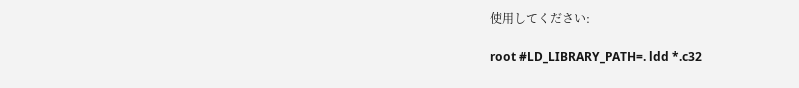使用してください:

root #LD_LIBRARY_PATH=. ldd *.c32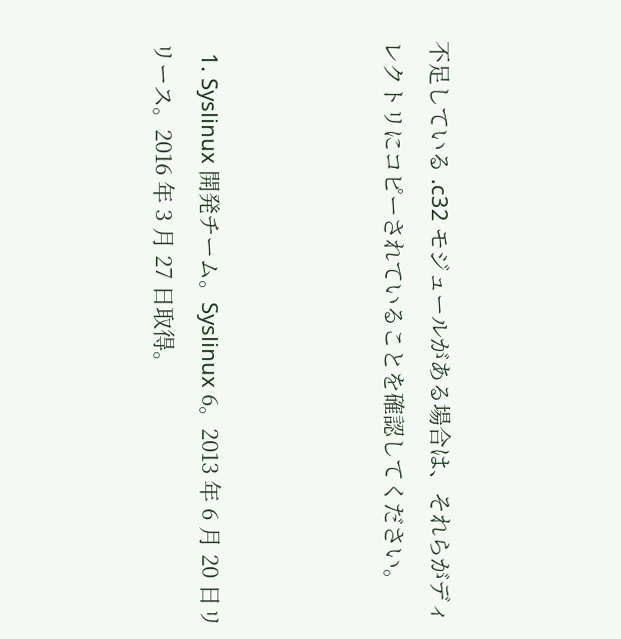不足している .c32 モジュールがある場合は、それらがディレクトリにコピーされていることを確認してください。



  1. Syslinux 開発チーム。Syslinux 6。2013 年 6 月 20 日リリース。2016 年 3 月 27 日取得。